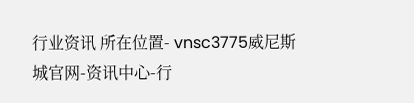行业资讯 所在位置- vnsc3775威尼斯城官网-资讯中心-行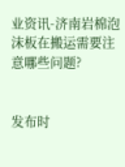业资讯-济南岩棉泡沫板在搬运需要注意哪些问题?


发布时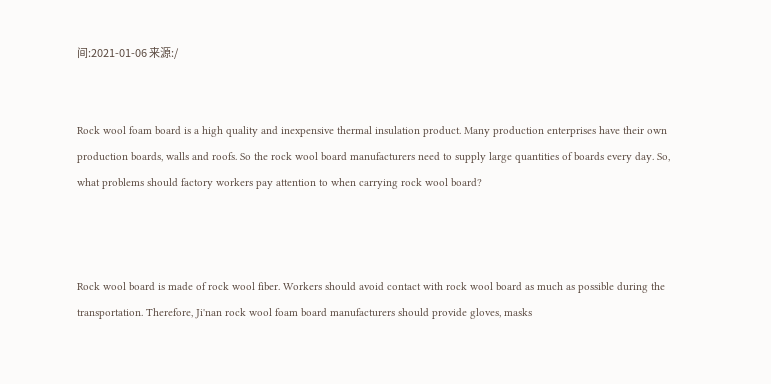间:2021-01-06 来源:/


Rock wool foam board is a high quality and inexpensive thermal insulation product. Many production enterprises have their own production boards, walls and roofs. So the rock wool board manufacturers need to supply large quantities of boards every day. So, what problems should factory workers pay attention to when carrying rock wool board?



Rock wool board is made of rock wool fiber. Workers should avoid contact with rock wool board as much as possible during the transportation. Therefore, Ji'nan rock wool foam board manufacturers should provide gloves, masks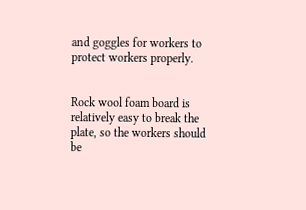and goggles for workers to protect workers properly.


Rock wool foam board is relatively easy to break the plate, so the workers should be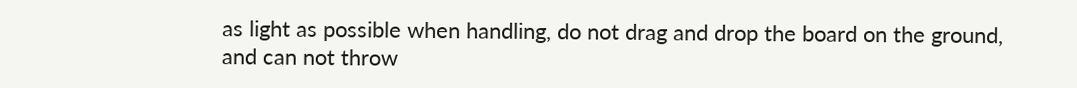as light as possible when handling, do not drag and drop the board on the ground, and can not throw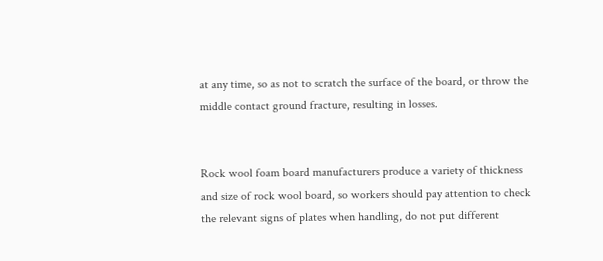at any time, so as not to scratch the surface of the board, or throw the middle contact ground fracture, resulting in losses.


Rock wool foam board manufacturers produce a variety of thickness and size of rock wool board, so workers should pay attention to check the relevant signs of plates when handling, do not put different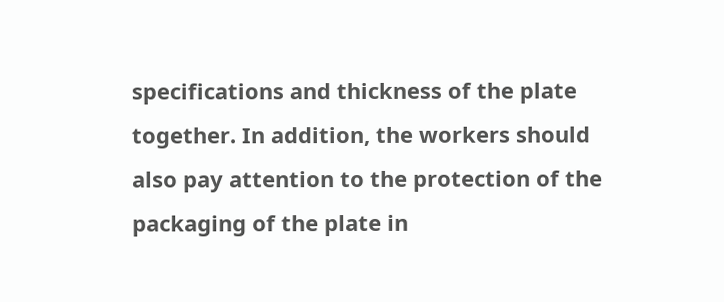specifications and thickness of the plate together. In addition, the workers should also pay attention to the protection of the packaging of the plate in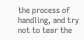the process of handling, and try not to tear the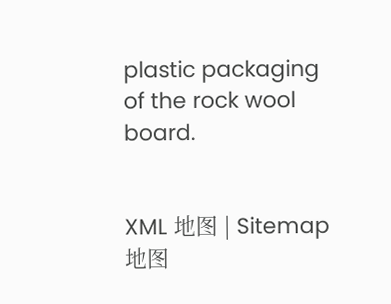plastic packaging of the rock wool board.


XML 地图 | Sitemap 地图